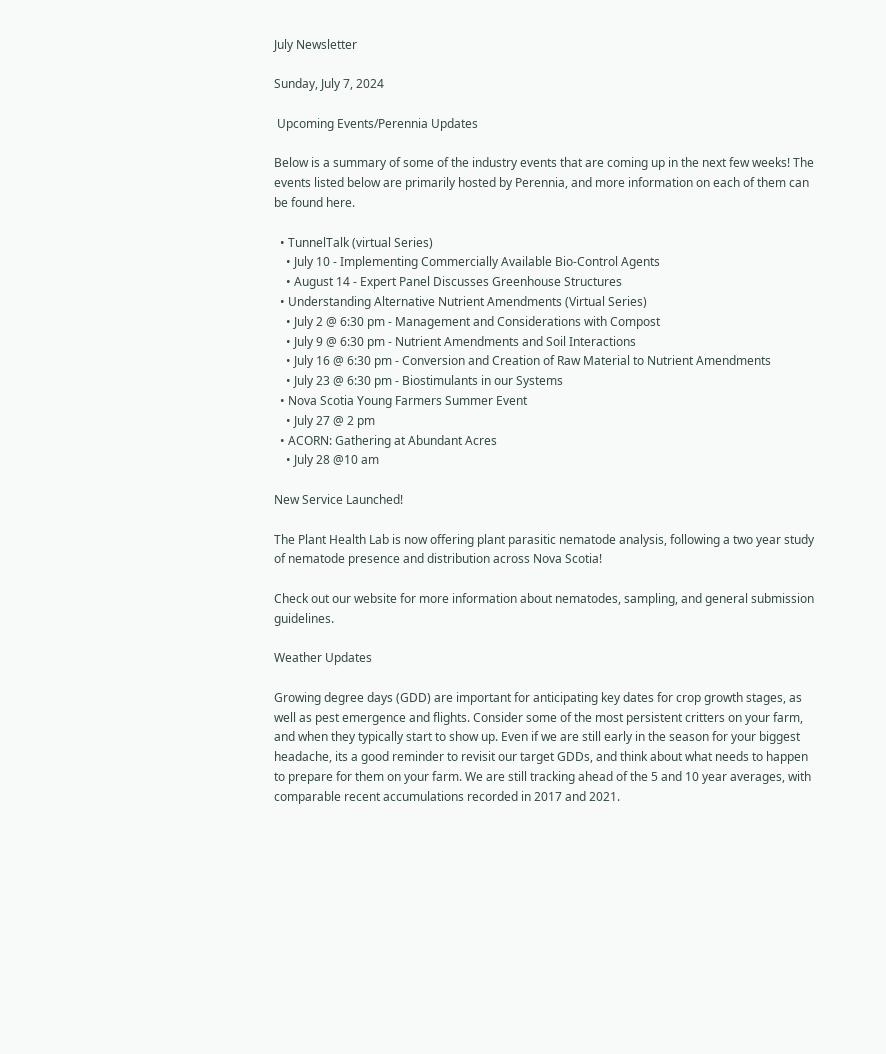July Newsletter

Sunday, July 7, 2024

 Upcoming Events/Perennia Updates

Below is a summary of some of the industry events that are coming up in the next few weeks! The events listed below are primarily hosted by Perennia, and more information on each of them can be found here.

  • TunnelTalk (virtual Series)
    • July 10 - Implementing Commercially Available Bio-Control Agents
    • August 14 - Expert Panel Discusses Greenhouse Structures
  • Understanding Alternative Nutrient Amendments (Virtual Series)
    • July 2 @ 6:30 pm - Management and Considerations with Compost
    • July 9 @ 6:30 pm - Nutrient Amendments and Soil Interactions
    • July 16 @ 6:30 pm - Conversion and Creation of Raw Material to Nutrient Amendments
    • July 23 @ 6:30 pm - Biostimulants in our Systems
  • Nova Scotia Young Farmers Summer Event
    • July 27 @ 2 pm
  • ACORN: Gathering at Abundant Acres
    • July 28 @10 am

New Service Launched!

The Plant Health Lab is now offering plant parasitic nematode analysis, following a two year study of nematode presence and distribution across Nova Scotia!

Check out our website for more information about nematodes, sampling, and general submission guidelines.

Weather Updates

Growing degree days (GDD) are important for anticipating key dates for crop growth stages, as well as pest emergence and flights. Consider some of the most persistent critters on your farm, and when they typically start to show up. Even if we are still early in the season for your biggest headache, its a good reminder to revisit our target GDDs, and think about what needs to happen to prepare for them on your farm. We are still tracking ahead of the 5 and 10 year averages, with comparable recent accumulations recorded in 2017 and 2021.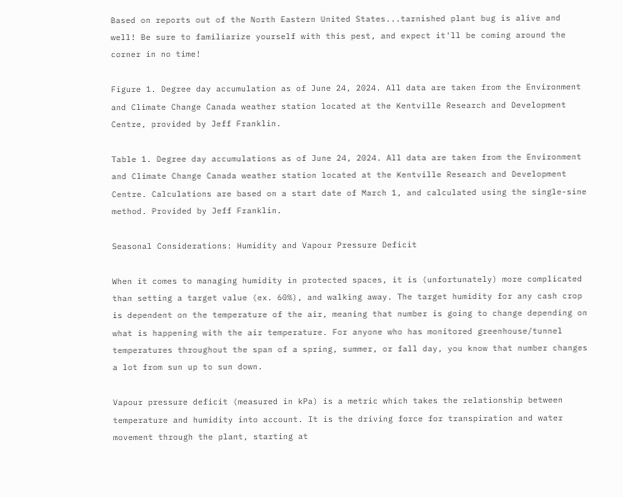Based on reports out of the North Eastern United States...tarnished plant bug is alive and well! Be sure to familiarize yourself with this pest, and expect it'll be coming around the corner in no time!

Figure 1. Degree day accumulation as of June 24, 2024. All data are taken from the Environment and Climate Change Canada weather station located at the Kentville Research and Development Centre, provided by Jeff Franklin.

Table 1. Degree day accumulations as of June 24, 2024. All data are taken from the Environment and Climate Change Canada weather station located at the Kentville Research and Development Centre. Calculations are based on a start date of March 1, and calculated using the single-sine method. Provided by Jeff Franklin.

Seasonal Considerations: Humidity and Vapour Pressure Deficit

When it comes to managing humidity in protected spaces, it is (unfortunately) more complicated than setting a target value (ex. 60%), and walking away. The target humidity for any cash crop is dependent on the temperature of the air, meaning that number is going to change depending on what is happening with the air temperature. For anyone who has monitored greenhouse/tunnel temperatures throughout the span of a spring, summer, or fall day, you know that number changes a lot from sun up to sun down.

Vapour pressure deficit (measured in kPa) is a metric which takes the relationship between temperature and humidity into account. It is the driving force for transpiration and water movement through the plant, starting at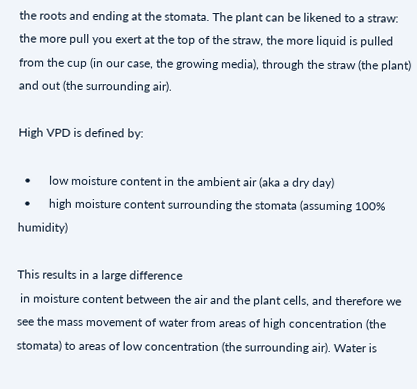the roots and ending at the stomata. The plant can be likened to a straw: the more pull you exert at the top of the straw, the more liquid is pulled from the cup (in our case, the growing media), through the straw (the plant) and out (the surrounding air).

High VPD is defined by:

  •      low moisture content in the ambient air (aka a dry day)
  •      high moisture content surrounding the stomata (assuming 100% humidity)

This results in a large difference
 in moisture content between the air and the plant cells, and therefore we see the mass movement of water from areas of high concentration (the stomata) to areas of low concentration (the surrounding air). Water is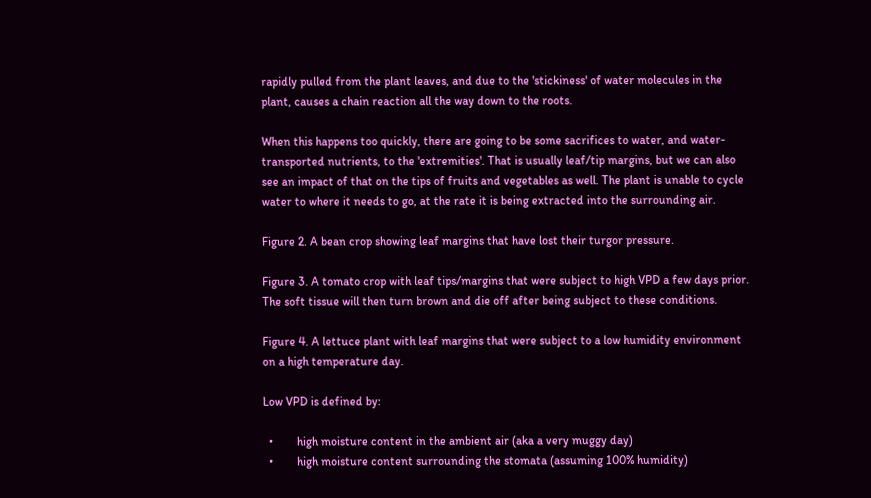rapidly pulled from the plant leaves, and due to the 'stickiness' of water molecules in the plant, causes a chain reaction all the way down to the roots.

When this happens too quickly, there are going to be some sacrifices to water, and water-transported nutrients, to the 'extremities'. That is usually leaf/tip margins, but we can also see an impact of that on the tips of fruits and vegetables as well. The plant is unable to cycle water to where it needs to go, at the rate it is being extracted into the surrounding air.

Figure 2. A bean crop showing leaf margins that have lost their turgor pressure.

Figure 3. A tomato crop with leaf tips/margins that were subject to high VPD a few days prior. The soft tissue will then turn brown and die off after being subject to these conditions.

Figure 4. A lettuce plant with leaf margins that were subject to a low humidity environment on a high temperature day.

Low VPD is defined by:

  •        high moisture content in the ambient air (aka a very muggy day)
  •        high moisture content surrounding the stomata (assuming 100% humidity)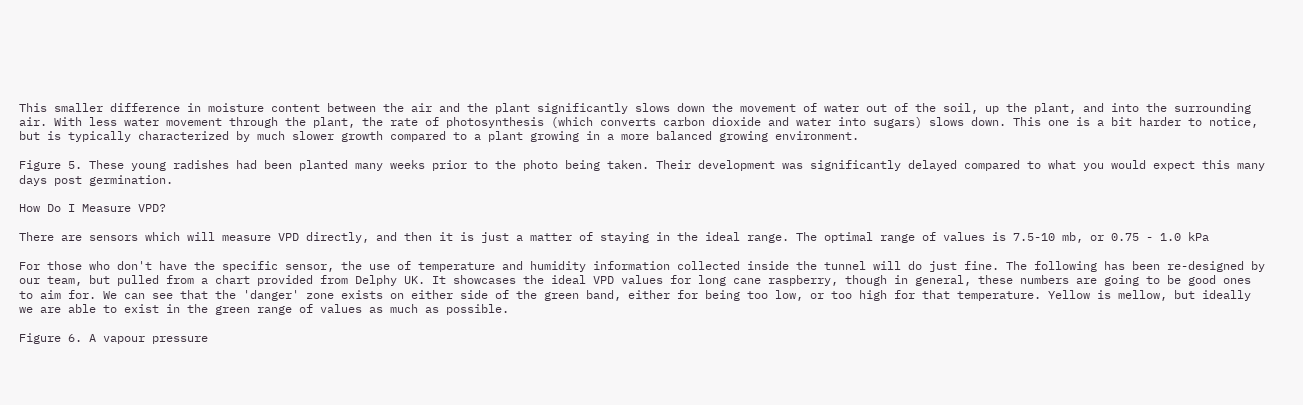This smaller difference in moisture content between the air and the plant significantly slows down the movement of water out of the soil, up the plant, and into the surrounding air. With less water movement through the plant, the rate of photosynthesis (which converts carbon dioxide and water into sugars) slows down. This one is a bit harder to notice, but is typically characterized by much slower growth compared to a plant growing in a more balanced growing environment.

Figure 5. These young radishes had been planted many weeks prior to the photo being taken. Their development was significantly delayed compared to what you would expect this many days post germination.

How Do I Measure VPD?

There are sensors which will measure VPD directly, and then it is just a matter of staying in the ideal range. The optimal range of values is 7.5-10 mb, or 0.75 - 1.0 kPa

For those who don't have the specific sensor, the use of temperature and humidity information collected inside the tunnel will do just fine. The following has been re-designed by our team, but pulled from a chart provided from Delphy UK. It showcases the ideal VPD values for long cane raspberry, though in general, these numbers are going to be good ones to aim for. We can see that the 'danger' zone exists on either side of the green band, either for being too low, or too high for that temperature. Yellow is mellow, but ideally we are able to exist in the green range of values as much as possible.

Figure 6. A vapour pressure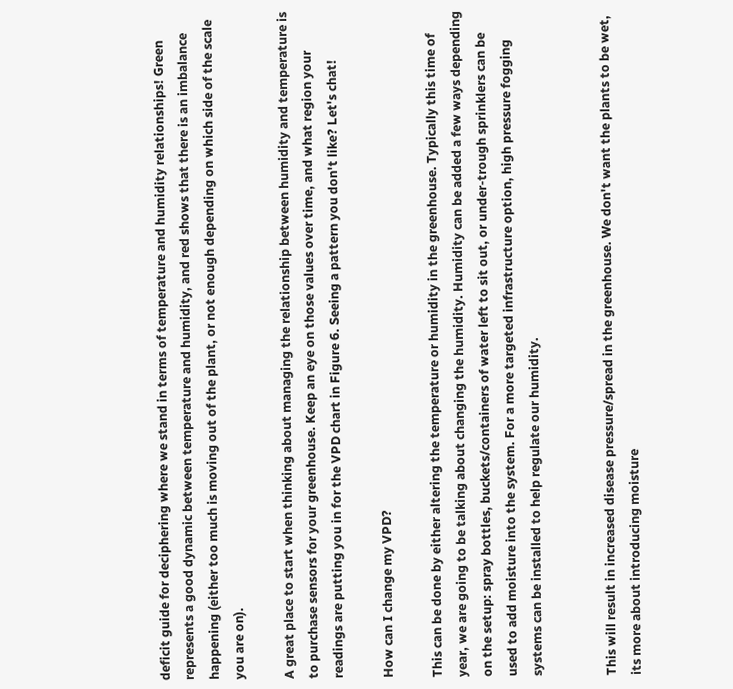deficit guide for deciphering where we stand in terms of temperature and humidity relationships! Green represents a good dynamic between temperature and humidity, and red shows that there is an imbalance happening (either too much is moving out of the plant, or not enough depending on which side of the scale you are on).

A great place to start when thinking about managing the relationship between humidity and temperature is to purchase sensors for your greenhouse. Keep an eye on those values over time, and what region your readings are putting you in for the VPD chart in Figure 6. Seeing a pattern you don't like? Let's chat!

How can I change my VPD?

This can be done by either altering the temperature or humidity in the greenhouse. Typically this time of year, we are going to be talking about changing the humidity. Humidity can be added a few ways depending on the setup: spray bottles, buckets/containers of water left to sit out, or under-trough sprinklers can be used to add moisture into the system. For a more targeted infrastructure option, high pressure fogging systems can be installed to help regulate our humidity.


This will result in increased disease pressure/spread in the greenhouse. We don't want the plants to be wet, its more about introducing moisture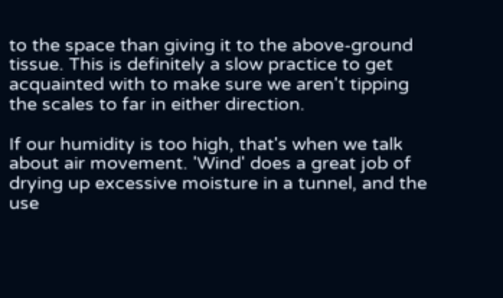to the space than giving it to the above-ground tissue. This is definitely a slow practice to get acquainted with to make sure we aren't tipping the scales to far in either direction.

If our humidity is too high, that's when we talk about air movement. 'Wind' does a great job of drying up excessive moisture in a tunnel, and the use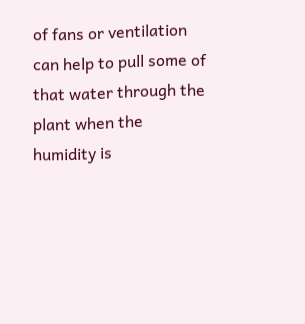of fans or ventilation can help to pull some of that water through the plant when the humidity is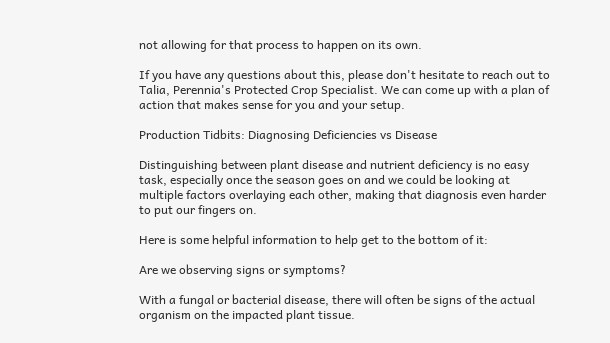not allowing for that process to happen on its own.

If you have any questions about this, please don't hesitate to reach out to Talia, Perennia's Protected Crop Specialist. We can come up with a plan of action that makes sense for you and your setup.

Production Tidbits: Diagnosing Deficiencies vs Disease

Distinguishing between plant disease and nutrient deficiency is no easy task, especially once the season goes on and we could be looking at multiple factors overlaying each other, making that diagnosis even harder to put our fingers on.

Here is some helpful information to help get to the bottom of it:

Are we observing signs or symptoms?

With a fungal or bacterial disease, there will often be signs of the actual organism on the impacted plant tissue.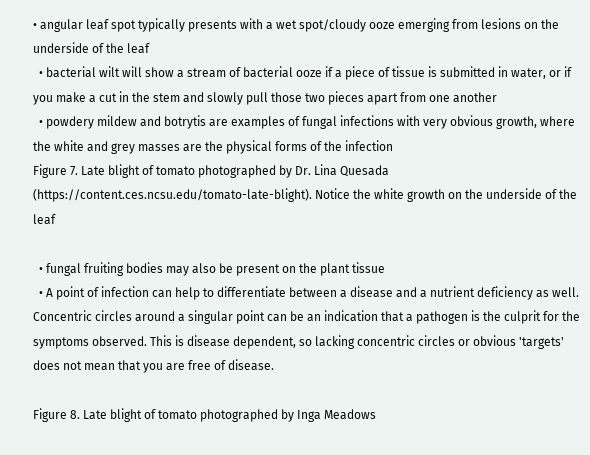• angular leaf spot typically presents with a wet spot/cloudy ooze emerging from lesions on the underside of the leaf
  • bacterial wilt will show a stream of bacterial ooze if a piece of tissue is submitted in water, or if you make a cut in the stem and slowly pull those two pieces apart from one another
  • powdery mildew and botrytis are examples of fungal infections with very obvious growth, where the white and grey masses are the physical forms of the infection
Figure 7. Late blight of tomato photographed by Dr. Lina Quesada (https://content.ces.ncsu.edu/tomato-late-blight). Notice the white growth on the underside of the leaf

  • fungal fruiting bodies may also be present on the plant tissue
  • A point of infection can help to differentiate between a disease and a nutrient deficiency as well. Concentric circles around a singular point can be an indication that a pathogen is the culprit for the symptoms observed. This is disease dependent, so lacking concentric circles or obvious 'targets' does not mean that you are free of disease.

Figure 8. Late blight of tomato photographed by Inga Meadows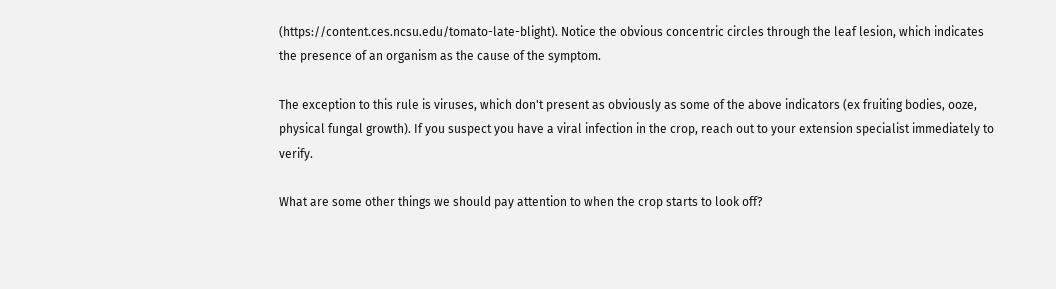(https://content.ces.ncsu.edu/tomato-late-blight). Notice the obvious concentric circles through the leaf lesion, which indicates the presence of an organism as the cause of the symptom.

The exception to this rule is viruses, which don't present as obviously as some of the above indicators (ex fruiting bodies, ooze, physical fungal growth). If you suspect you have a viral infection in the crop, reach out to your extension specialist immediately to verify.

What are some other things we should pay attention to when the crop starts to look off?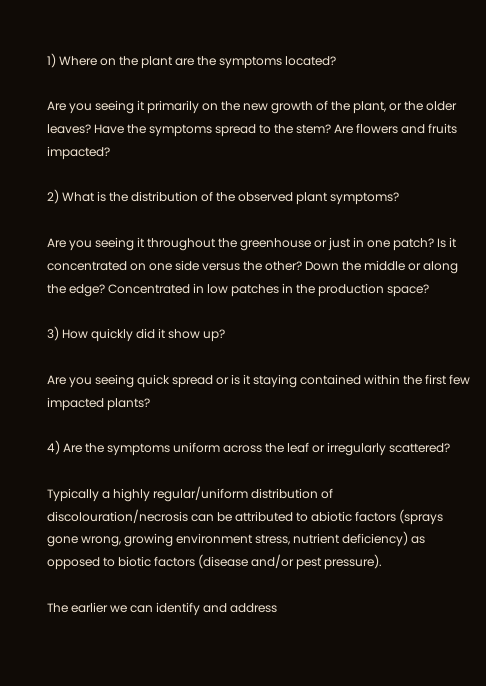1) Where on the plant are the symptoms located?

Are you seeing it primarily on the new growth of the plant, or the older leaves? Have the symptoms spread to the stem? Are flowers and fruits impacted?

2) What is the distribution of the observed plant symptoms?

Are you seeing it throughout the greenhouse or just in one patch? Is it concentrated on one side versus the other? Down the middle or along the edge? Concentrated in low patches in the production space?

3) How quickly did it show up?

Are you seeing quick spread or is it staying contained within the first few impacted plants?

4) Are the symptoms uniform across the leaf or irregularly scattered?

Typically a highly regular/uniform distribution of discolouration/necrosis can be attributed to abiotic factors (sprays gone wrong, growing environment stress, nutrient deficiency) as opposed to biotic factors (disease and/or pest pressure).

The earlier we can identify and address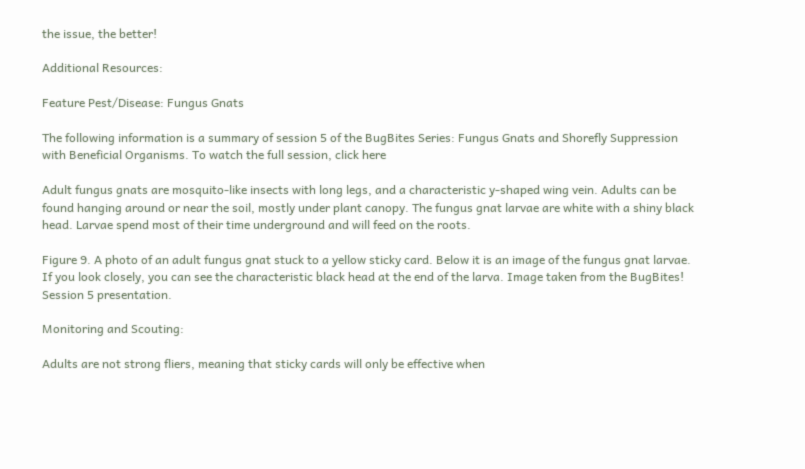the issue, the better!

Additional Resources:

Feature Pest/Disease: Fungus Gnats

The following information is a summary of session 5 of the BugBites Series: Fungus Gnats and Shorefly Suppression with Beneficial Organisms. To watch the full session, click here

Adult fungus gnats are mosquito-like insects with long legs, and a characteristic y-shaped wing vein. Adults can be found hanging around or near the soil, mostly under plant canopy. The fungus gnat larvae are white with a shiny black head. Larvae spend most of their time underground and will feed on the roots.

Figure 9. A photo of an adult fungus gnat stuck to a yellow sticky card. Below it is an image of the fungus gnat larvae. If you look closely, you can see the characteristic black head at the end of the larva. Image taken from the BugBites! Session 5 presentation.

Monitoring and Scouting:

Adults are not strong fliers, meaning that sticky cards will only be effective when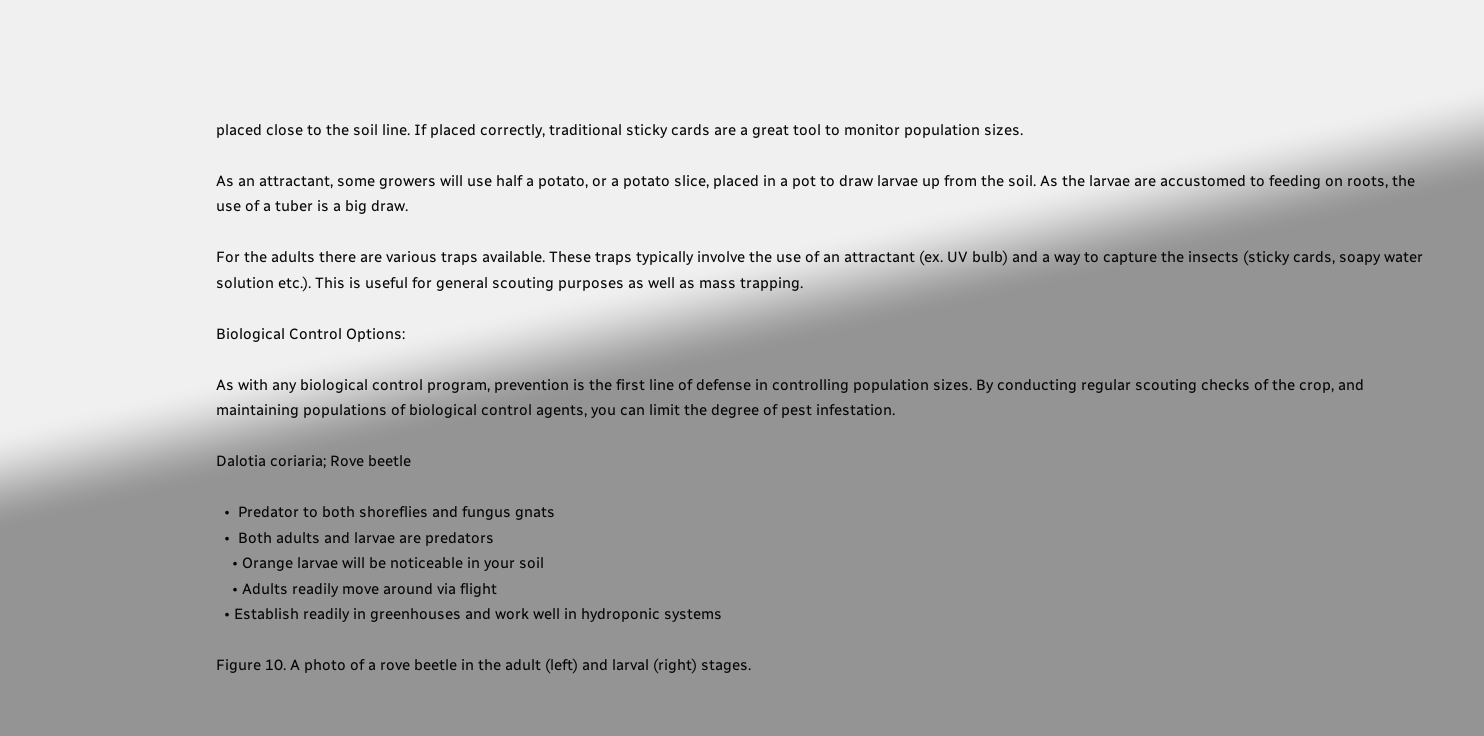placed close to the soil line. If placed correctly, traditional sticky cards are a great tool to monitor population sizes.

As an attractant, some growers will use half a potato, or a potato slice, placed in a pot to draw larvae up from the soil. As the larvae are accustomed to feeding on roots, the use of a tuber is a big draw.

For the adults there are various traps available. These traps typically involve the use of an attractant (ex. UV bulb) and a way to capture the insects (sticky cards, soapy water solution etc.). This is useful for general scouting purposes as well as mass trapping.

Biological Control Options:

As with any biological control program, prevention is the first line of defense in controlling population sizes. By conducting regular scouting checks of the crop, and maintaining populations of biological control agents, you can limit the degree of pest infestation.

Dalotia coriaria; Rove beetle

  •  Predator to both shoreflies and fungus gnats
  •  Both adults and larvae are predators
    • Orange larvae will be noticeable in your soil
    • Adults readily move around via flight
  • Establish readily in greenhouses and work well in hydroponic systems

Figure 10. A photo of a rove beetle in the adult (left) and larval (right) stages.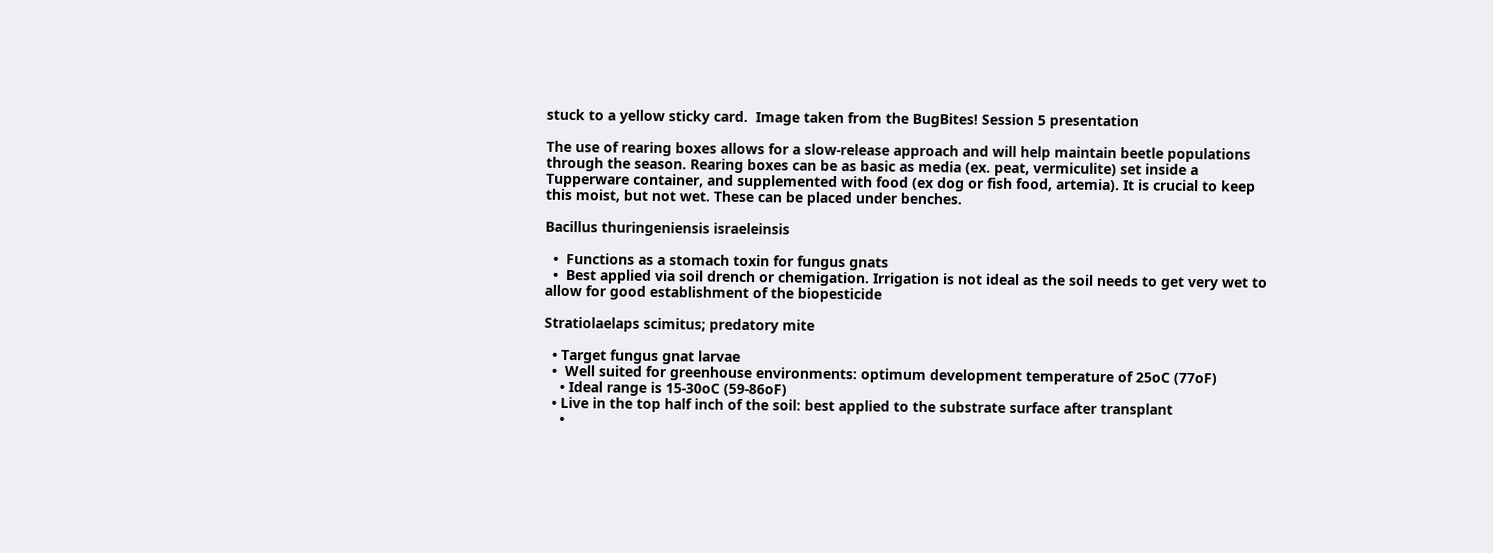stuck to a yellow sticky card.  Image taken from the BugBites! Session 5 presentation

The use of rearing boxes allows for a slow-release approach and will help maintain beetle populations through the season. Rearing boxes can be as basic as media (ex. peat, vermiculite) set inside a Tupperware container, and supplemented with food (ex dog or fish food, artemia). It is crucial to keep this moist, but not wet. These can be placed under benches.

Bacillus thuringeniensis israeleinsis

  •  Functions as a stomach toxin for fungus gnats
  •  Best applied via soil drench or chemigation. Irrigation is not ideal as the soil needs to get very wet to allow for good establishment of the biopesticide

Stratiolaelaps scimitus; predatory mite

  • Target fungus gnat larvae
  •  Well suited for greenhouse environments: optimum development temperature of 25oC (77oF)
    • Ideal range is 15-30oC (59-86oF)
  • Live in the top half inch of the soil: best applied to the substrate surface after transplant
    •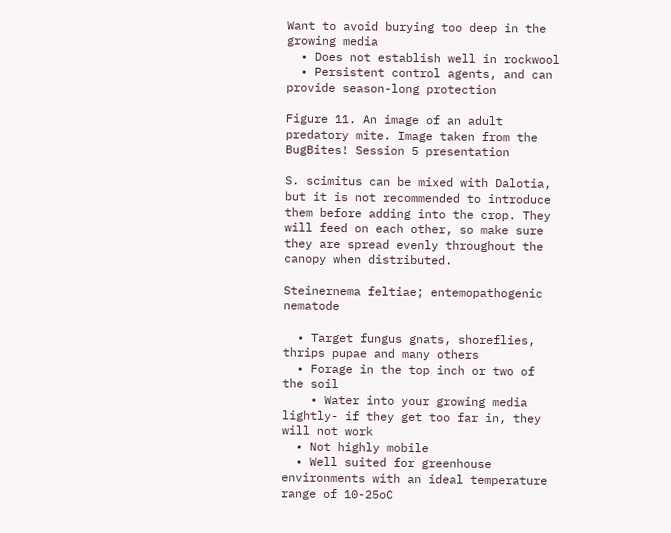Want to avoid burying too deep in the growing media
  • Does not establish well in rockwool
  • Persistent control agents, and can provide season-long protection

Figure 11. An image of an adult predatory mite. Image taken from the BugBites! Session 5 presentation

S. scimitus can be mixed with Dalotia, but it is not recommended to introduce them before adding into the crop. They will feed on each other, so make sure they are spread evenly throughout the canopy when distributed.

Steinernema feltiae; entemopathogenic nematode

  • Target fungus gnats, shoreflies, thrips pupae and many others
  • Forage in the top inch or two of the soil
    • Water into your growing media lightly- if they get too far in, they will not work
  • Not highly mobile
  • Well suited for greenhouse environments with an ideal temperature range of 10-25oC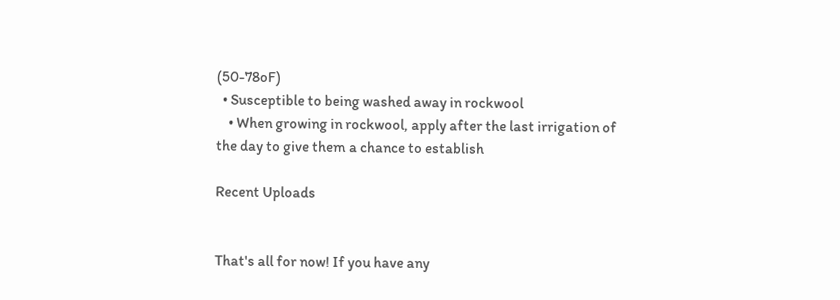(50-78oF)
  • Susceptible to being washed away in rockwool
    • When growing in rockwool, apply after the last irrigation of the day to give them a chance to establish

Recent Uploads


That's all for now! If you have any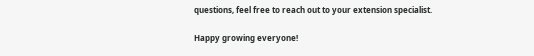questions, feel free to reach out to your extension specialist.

Happy growing everyone!